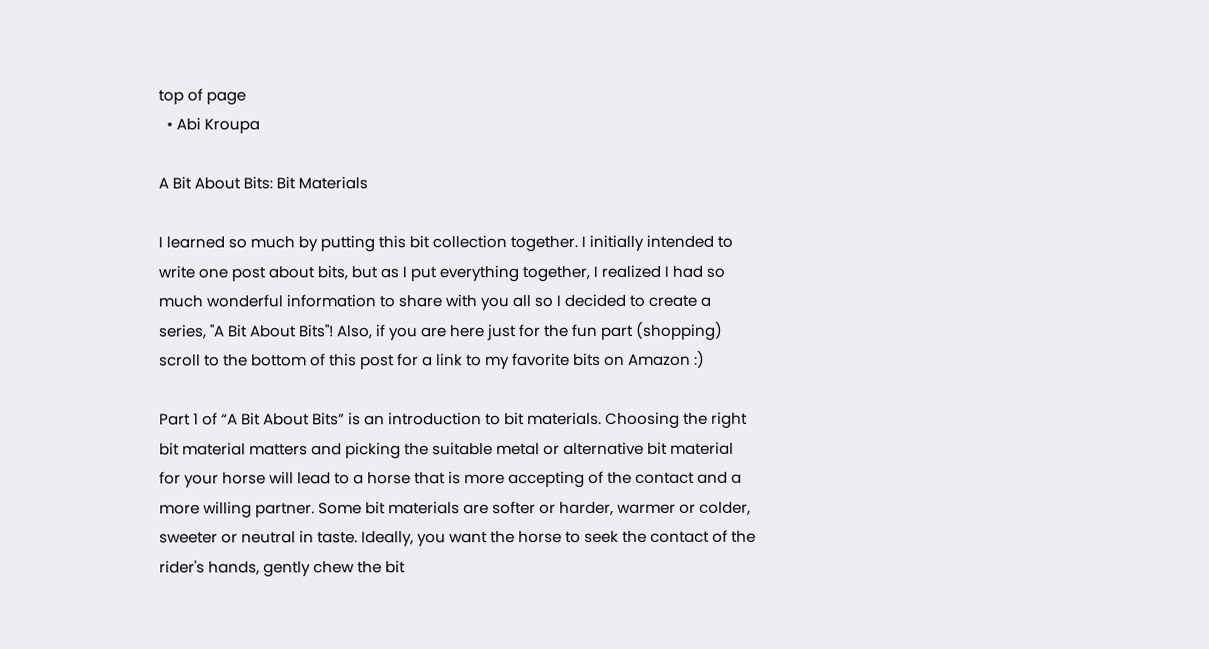top of page
  • Abi Kroupa

A Bit About Bits: Bit Materials

I learned so much by putting this bit collection together. I initially intended to write one post about bits, but as I put everything together, I realized I had so much wonderful information to share with you all so I decided to create a series, "A Bit About Bits"! Also, if you are here just for the fun part (shopping) scroll to the bottom of this post for a link to my favorite bits on Amazon :)

Part 1 of “A Bit About Bits” is an introduction to bit materials. Choosing the right bit material matters and picking the suitable metal or alternative bit material for your horse will lead to a horse that is more accepting of the contact and a more willing partner. Some bit materials are softer or harder, warmer or colder, sweeter or neutral in taste. Ideally, you want the horse to seek the contact of the rider's hands, gently chew the bit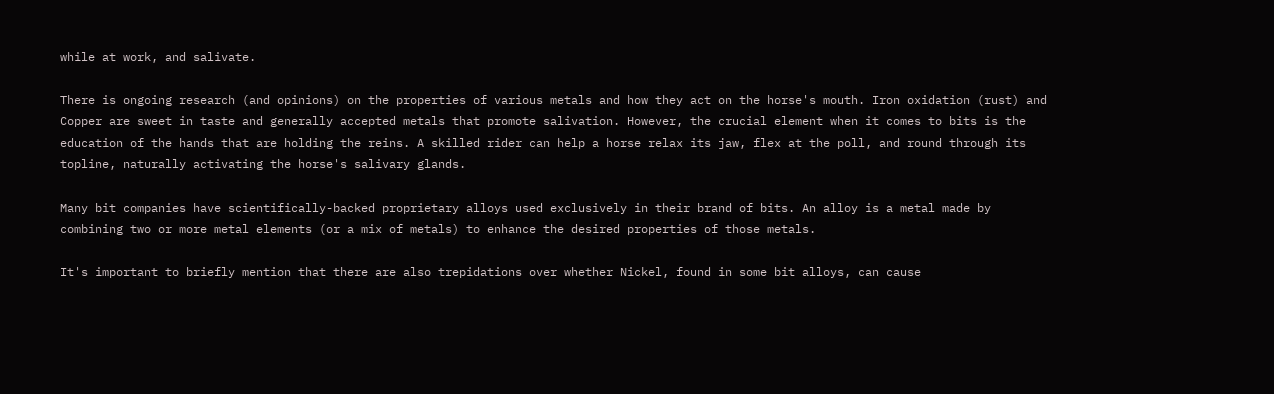while at work, and salivate.

There is ongoing research (and opinions) on the properties of various metals and how they act on the horse's mouth. Iron oxidation (rust) and Copper are sweet in taste and generally accepted metals that promote salivation. However, the crucial element when it comes to bits is the education of the hands that are holding the reins. A skilled rider can help a horse relax its jaw, flex at the poll, and round through its topline, naturally activating the horse's salivary glands.

Many bit companies have scientifically-backed proprietary alloys used exclusively in their brand of bits. An alloy is a metal made by combining two or more metal elements (or a mix of metals) to enhance the desired properties of those metals.

It's important to briefly mention that there are also trepidations over whether Nickel, found in some bit alloys, can cause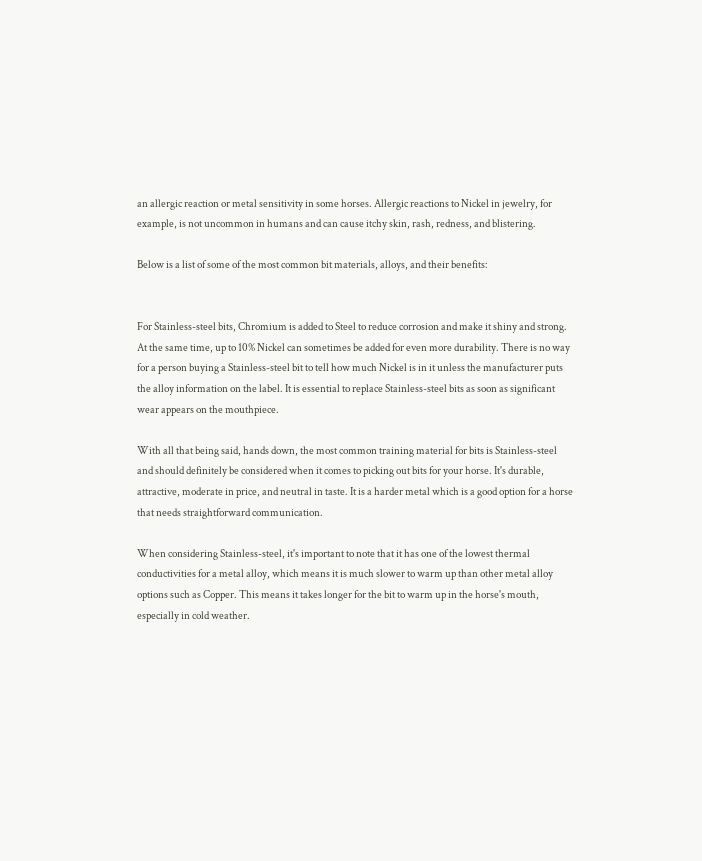an allergic reaction or metal sensitivity in some horses. Allergic reactions to Nickel in jewelry, for example, is not uncommon in humans and can cause itchy skin, rash, redness, and blistering.

Below is a list of some of the most common bit materials, alloys, and their benefits:


For Stainless-steel bits, Chromium is added to Steel to reduce corrosion and make it shiny and strong. At the same time, up to 10% Nickel can sometimes be added for even more durability. There is no way for a person buying a Stainless-steel bit to tell how much Nickel is in it unless the manufacturer puts the alloy information on the label. It is essential to replace Stainless-steel bits as soon as significant wear appears on the mouthpiece.

With all that being said, hands down, the most common training material for bits is Stainless-steel and should definitely be considered when it comes to picking out bits for your horse. It's durable, attractive, moderate in price, and neutral in taste. It is a harder metal which is a good option for a horse that needs straightforward communication.

When considering Stainless-steel, it's important to note that it has one of the lowest thermal conductivities for a metal alloy, which means it is much slower to warm up than other metal alloy options such as Copper. This means it takes longer for the bit to warm up in the horse's mouth, especially in cold weather.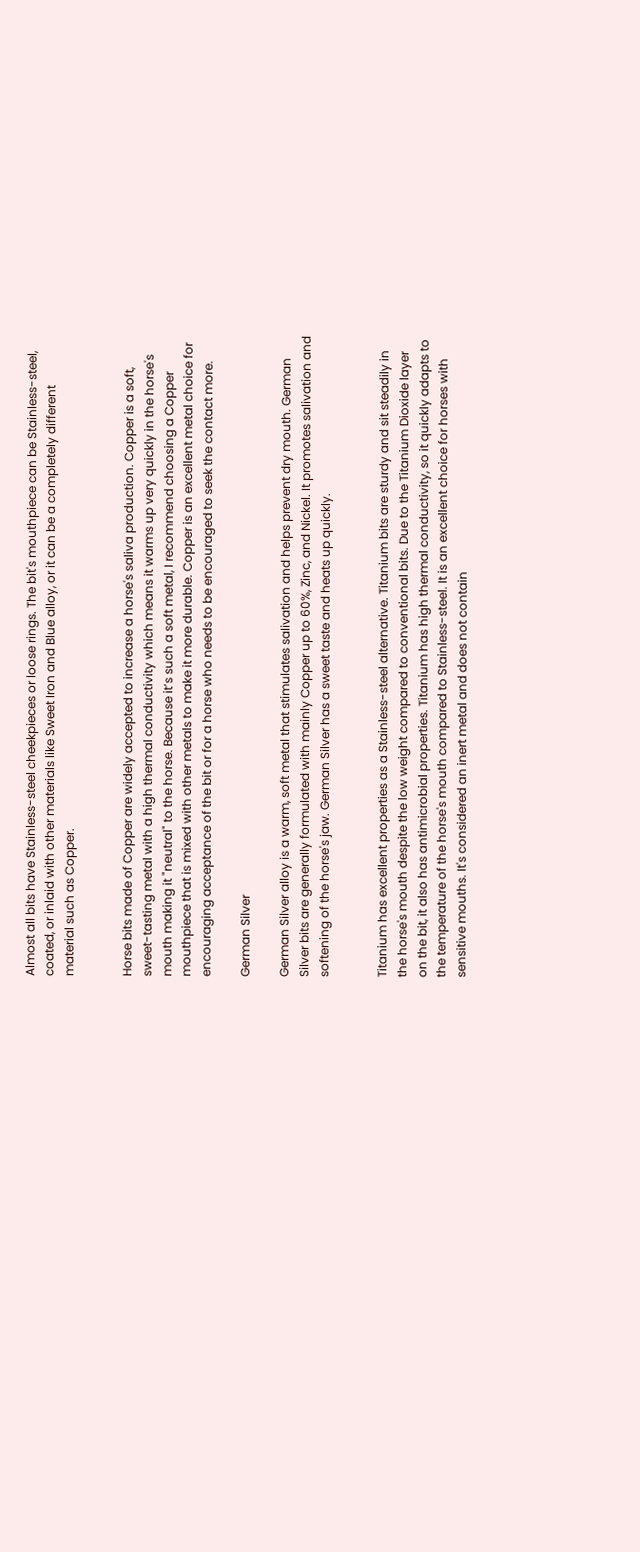Almost all bits have Stainless-steel cheekpieces or loose rings. The bit's mouthpiece can be Stainless-steel, coated, or inlaid with other materials like Sweet Iron and Blue alloy, or it can be a completely different material such as Copper.


Horse bits made of Copper are widely accepted to increase a horse's saliva production. Copper is a soft, sweet-tasting metal with a high thermal conductivity which means it warms up very quickly in the horse's mouth making it "neutral" to the horse. Because it’s such a soft metal, I recommend choosing a Copper mouthpiece that is mixed with other metals to make it more durable. Copper is an excellent metal choice for encouraging acceptance of the bit or for a horse who needs to be encouraged to seek the contact more.

German Silver

German Silver alloy is a warm, soft metal that stimulates salivation and helps prevent dry mouth. German Silver bits are generally formulated with mainly Copper up to 60%, Zinc, and Nickel. It promotes salivation and softening of the horse's jaw. German Silver has a sweet taste and heats up quickly.


Titanium has excellent properties as a Stainless-steel alternative. Titanium bits are sturdy and sit steadily in the horse's mouth despite the low weight compared to conventional bits. Due to the Titanium Dioxide layer on the bit, it also has antimicrobial properties. Titanium has high thermal conductivity, so it quickly adapts to the temperature of the horse's mouth compared to Stainless-steel. It is an excellent choice for horses with sensitive mouths. It's considered an inert metal and does not contain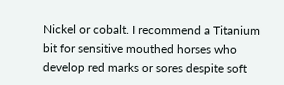Nickel or cobalt. I recommend a Titanium bit for sensitive mouthed horses who develop red marks or sores despite soft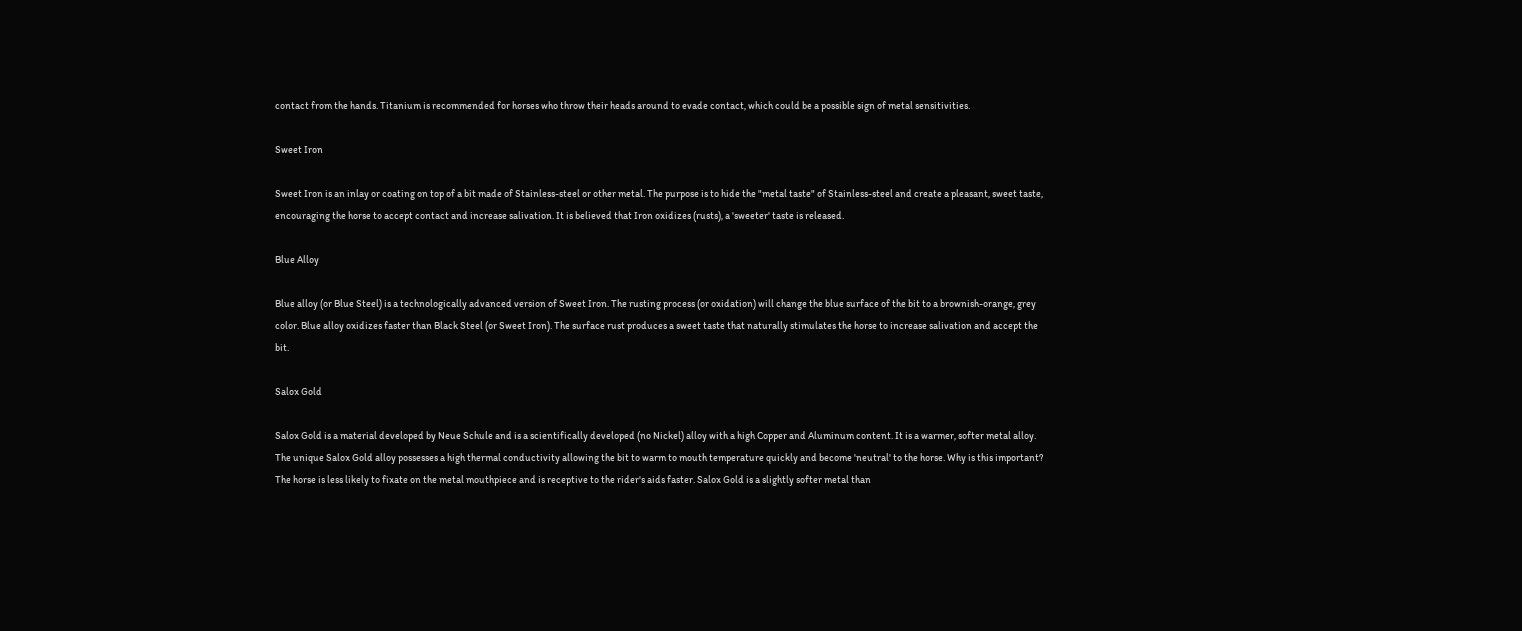contact from the hands. Titanium is recommended for horses who throw their heads around to evade contact, which could be a possible sign of metal sensitivities.

Sweet Iron

Sweet Iron is an inlay or coating on top of a bit made of Stainless-steel or other metal. The purpose is to hide the "metal taste" of Stainless-steel and create a pleasant, sweet taste, encouraging the horse to accept contact and increase salivation. It is believed that Iron oxidizes (rusts), a 'sweeter' taste is released.

Blue Alloy

Blue alloy (or Blue Steel) is a technologically advanced version of Sweet Iron. The rusting process (or oxidation) will change the blue surface of the bit to a brownish-orange, grey color. Blue alloy oxidizes faster than Black Steel (or Sweet Iron). The surface rust produces a sweet taste that naturally stimulates the horse to increase salivation and accept the bit.

Salox Gold

Salox Gold is a material developed by Neue Schule and is a scientifically developed (no Nickel) alloy with a high Copper and Aluminum content. It is a warmer, softer metal alloy. The unique Salox Gold alloy possesses a high thermal conductivity allowing the bit to warm to mouth temperature quickly and become 'neutral' to the horse. Why is this important? The horse is less likely to fixate on the metal mouthpiece and is receptive to the rider's aids faster. Salox Gold is a slightly softer metal than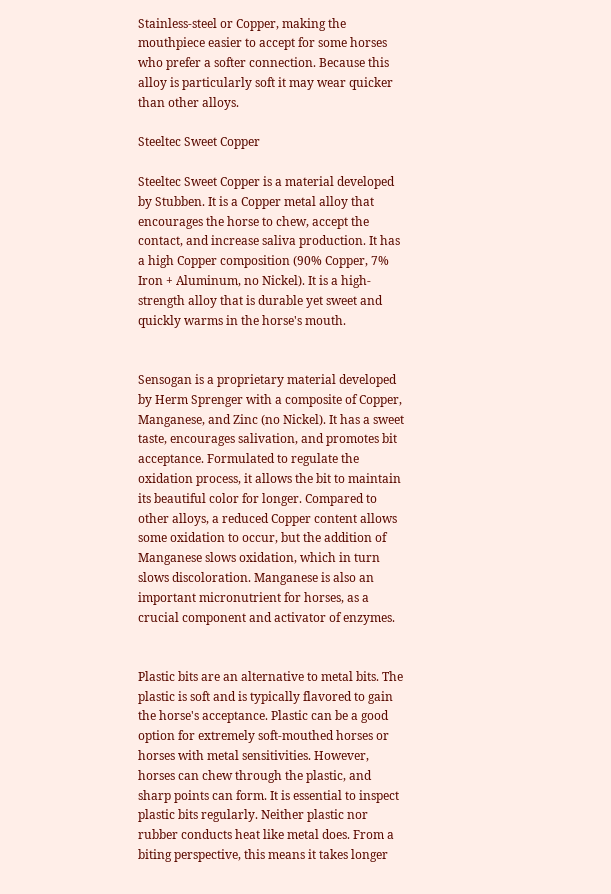Stainless-steel or Copper, making the mouthpiece easier to accept for some horses who prefer a softer connection. Because this alloy is particularly soft it may wear quicker than other alloys.

Steeltec Sweet Copper

Steeltec Sweet Copper is a material developed by Stubben. It is a Copper metal alloy that encourages the horse to chew, accept the contact, and increase saliva production. It has a high Copper composition (90% Copper, 7% Iron + Aluminum, no Nickel). It is a high-strength alloy that is durable yet sweet and quickly warms in the horse's mouth.


Sensogan is a proprietary material developed by Herm Sprenger with a composite of Copper, Manganese, and Zinc (no Nickel). It has a sweet taste, encourages salivation, and promotes bit acceptance. Formulated to regulate the oxidation process, it allows the bit to maintain its beautiful color for longer. Compared to other alloys, a reduced Copper content allows some oxidation to occur, but the addition of Manganese slows oxidation, which in turn slows discoloration. Manganese is also an important micronutrient for horses, as a crucial component and activator of enzymes.


Plastic bits are an alternative to metal bits. The plastic is soft and is typically flavored to gain the horse's acceptance. Plastic can be a good option for extremely soft-mouthed horses or horses with metal sensitivities. However, horses can chew through the plastic, and sharp points can form. It is essential to inspect plastic bits regularly. Neither plastic nor rubber conducts heat like metal does. From a biting perspective, this means it takes longer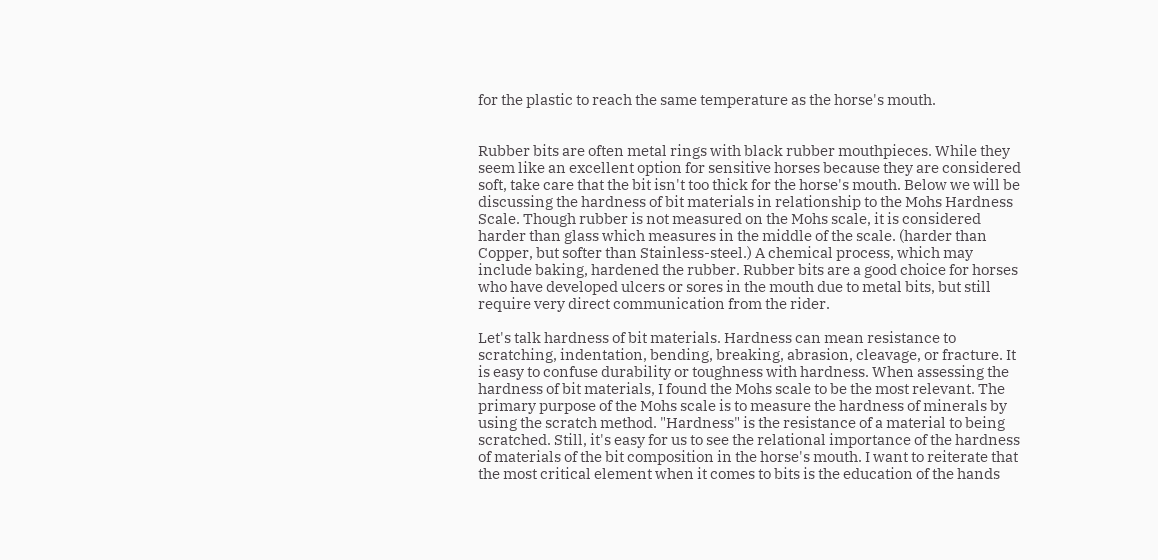for the plastic to reach the same temperature as the horse's mouth.


Rubber bits are often metal rings with black rubber mouthpieces. While they seem like an excellent option for sensitive horses because they are considered soft, take care that the bit isn't too thick for the horse's mouth. Below we will be discussing the hardness of bit materials in relationship to the Mohs Hardness Scale. Though rubber is not measured on the Mohs scale, it is considered harder than glass which measures in the middle of the scale. (harder than Copper, but softer than Stainless-steel.) A chemical process, which may include baking, hardened the rubber. Rubber bits are a good choice for horses who have developed ulcers or sores in the mouth due to metal bits, but still require very direct communication from the rider.

Let's talk hardness of bit materials. Hardness can mean resistance to scratching, indentation, bending, breaking, abrasion, cleavage, or fracture. It is easy to confuse durability or toughness with hardness. When assessing the hardness of bit materials, I found the Mohs scale to be the most relevant. The primary purpose of the Mohs scale is to measure the hardness of minerals by using the scratch method. "Hardness" is the resistance of a material to being scratched. Still, it's easy for us to see the relational importance of the hardness of materials of the bit composition in the horse's mouth. I want to reiterate that the most critical element when it comes to bits is the education of the hands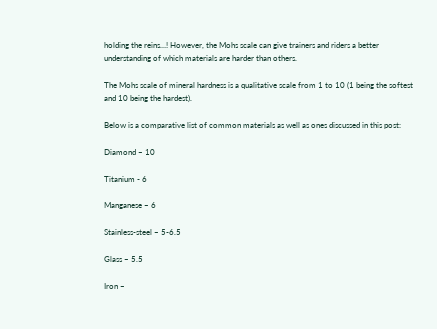holding the reins…! However, the Mohs scale can give trainers and riders a better understanding of which materials are harder than others.

The Mohs scale of mineral hardness is a qualitative scale from 1 to 10 (1 being the softest and 10 being the hardest).

Below is a comparative list of common materials as well as ones discussed in this post:

Diamond – 10

Titanium - 6

Manganese – 6

Stainless-steel – 5-6.5

Glass – 5.5

Iron –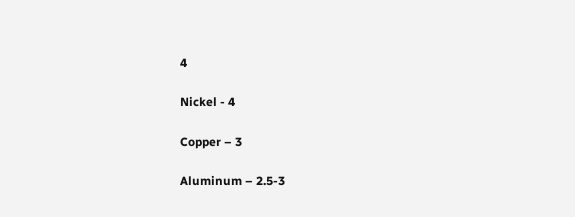4

Nickel - 4

Copper – 3

Aluminum – 2.5-3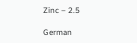Zinc – 2.5

German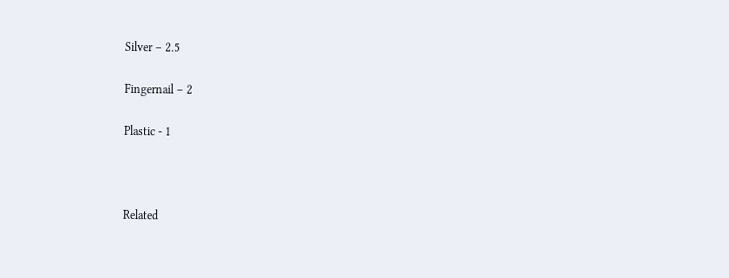Silver – 2.5

Fingernail – 2

Plastic - 1



Related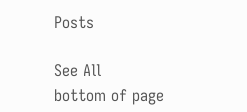Posts

See All
bottom of page